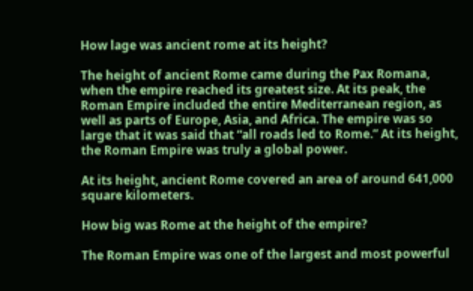How lage was ancient rome at its height?

The height of ancient Rome came during the Pax Romana, when the empire reached its greatest size. At its peak, the Roman Empire included the entire Mediterranean region, as well as parts of Europe, Asia, and Africa. The empire was so large that it was said that “all roads led to Rome.” At its height, the Roman Empire was truly a global power.

At its height, ancient Rome covered an area of around 641,000 square kilometers.

How big was Rome at the height of the empire?

The Roman Empire was one of the largest and most powerful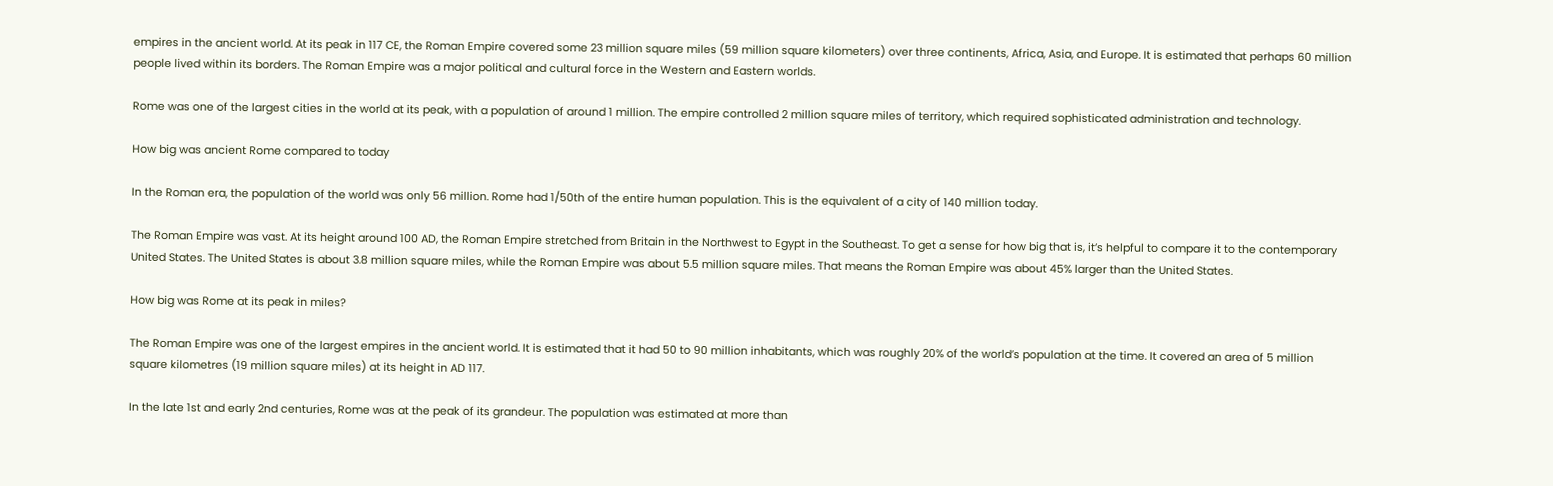empires in the ancient world. At its peak in 117 CE, the Roman Empire covered some 23 million square miles (59 million square kilometers) over three continents, Africa, Asia, and Europe. It is estimated that perhaps 60 million people lived within its borders. The Roman Empire was a major political and cultural force in the Western and Eastern worlds.

Rome was one of the largest cities in the world at its peak, with a population of around 1 million. The empire controlled 2 million square miles of territory, which required sophisticated administration and technology.

How big was ancient Rome compared to today

In the Roman era, the population of the world was only 56 million. Rome had 1/50th of the entire human population. This is the equivalent of a city of 140 million today.

The Roman Empire was vast. At its height around 100 AD, the Roman Empire stretched from Britain in the Northwest to Egypt in the Southeast. To get a sense for how big that is, it’s helpful to compare it to the contemporary United States. The United States is about 3.8 million square miles, while the Roman Empire was about 5.5 million square miles. That means the Roman Empire was about 45% larger than the United States.

How big was Rome at its peak in miles?

The Roman Empire was one of the largest empires in the ancient world. It is estimated that it had 50 to 90 million inhabitants, which was roughly 20% of the world’s population at the time. It covered an area of 5 million square kilometres (19 million square miles) at its height in AD 117.

In the late 1st and early 2nd centuries, Rome was at the peak of its grandeur. The population was estimated at more than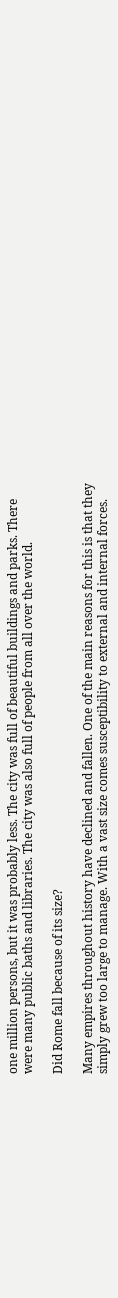one million persons, but it was probably less. The city was full of beautiful buildings and parks. There were many public baths and libraries. The city was also full of people from all over the world.

Did Rome fall because of its size?

Many empires throughout history have declined and fallen. One of the main reasons for this is that they simply grew too large to manage. With a vast size comes susceptibility to external and internal forces.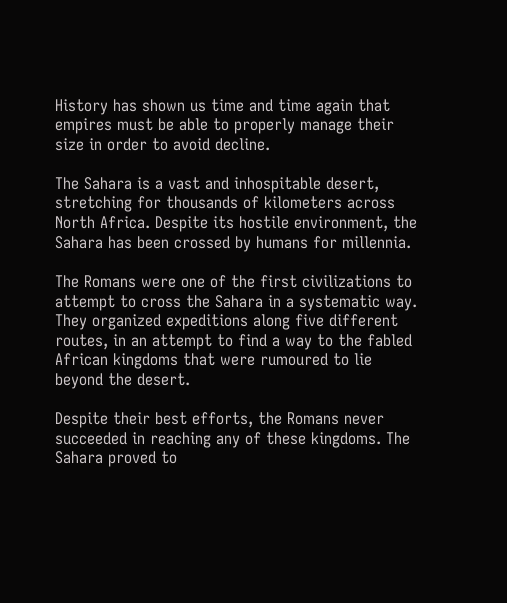History has shown us time and time again that empires must be able to properly manage their size in order to avoid decline.

The Sahara is a vast and inhospitable desert, stretching for thousands of kilometers across North Africa. Despite its hostile environment, the Sahara has been crossed by humans for millennia.

The Romans were one of the first civilizations to attempt to cross the Sahara in a systematic way. They organized expeditions along five different routes, in an attempt to find a way to the fabled African kingdoms that were rumoured to lie beyond the desert.

Despite their best efforts, the Romans never succeeded in reaching any of these kingdoms. The Sahara proved to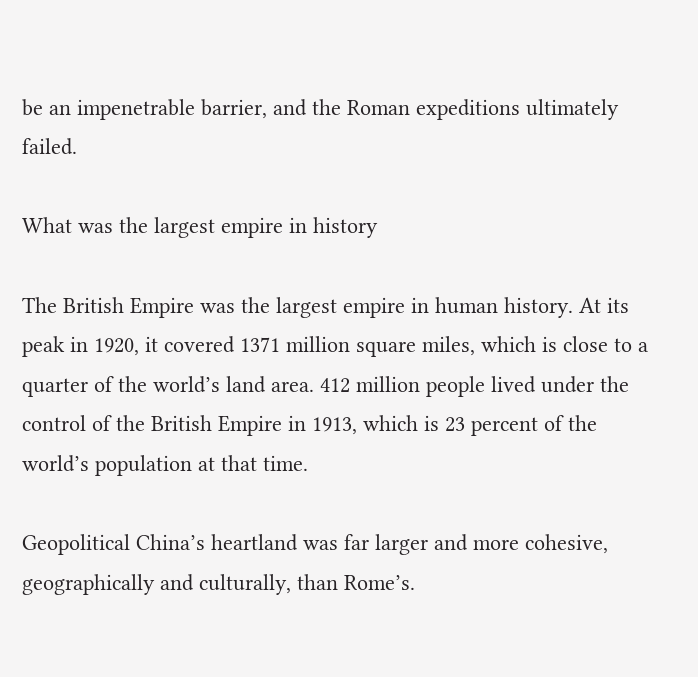be an impenetrable barrier, and the Roman expeditions ultimately failed.

What was the largest empire in history

The British Empire was the largest empire in human history. At its peak in 1920, it covered 1371 million square miles, which is close to a quarter of the world’s land area. 412 million people lived under the control of the British Empire in 1913, which is 23 percent of the world’s population at that time.

Geopolitical China’s heartland was far larger and more cohesive, geographically and culturally, than Rome’s.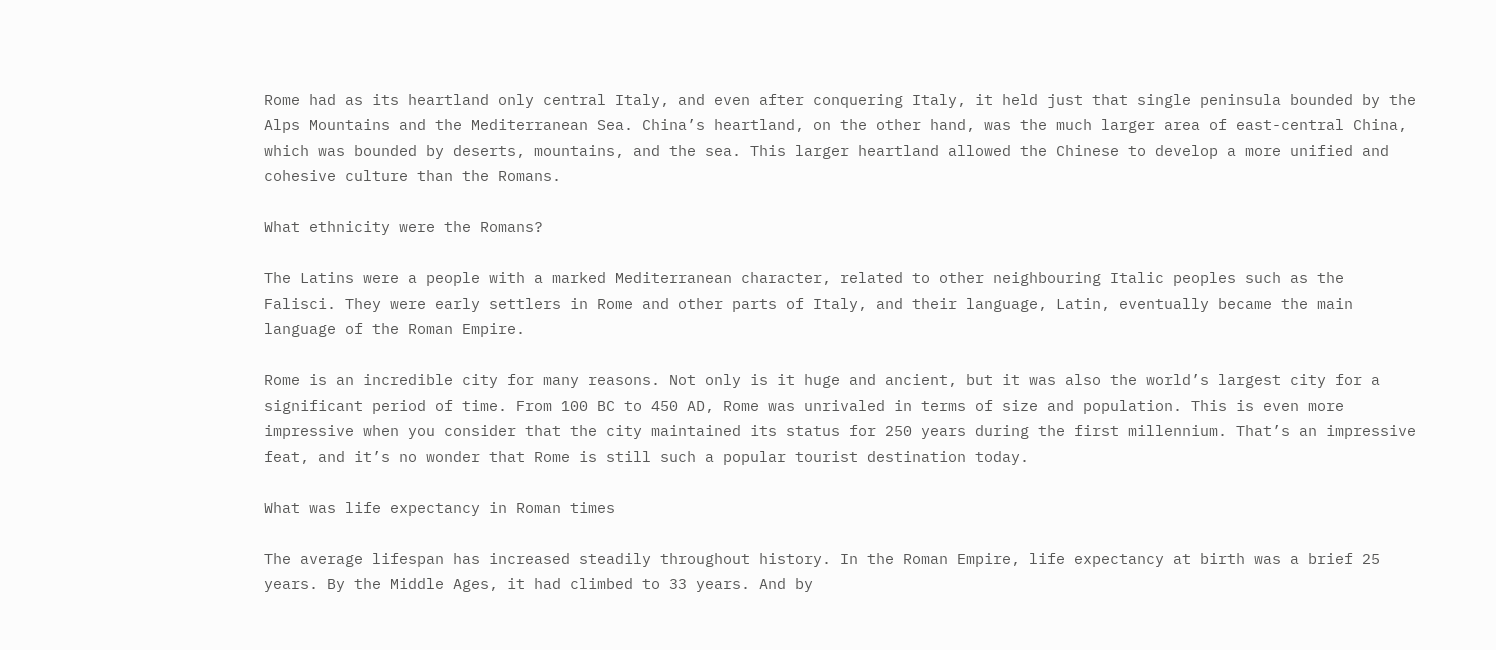Rome had as its heartland only central Italy, and even after conquering Italy, it held just that single peninsula bounded by the Alps Mountains and the Mediterranean Sea. China’s heartland, on the other hand, was the much larger area of east-central China, which was bounded by deserts, mountains, and the sea. This larger heartland allowed the Chinese to develop a more unified and cohesive culture than the Romans.

What ethnicity were the Romans?

The Latins were a people with a marked Mediterranean character, related to other neighbouring Italic peoples such as the Falisci. They were early settlers in Rome and other parts of Italy, and their language, Latin, eventually became the main language of the Roman Empire.

Rome is an incredible city for many reasons. Not only is it huge and ancient, but it was also the world’s largest city for a significant period of time. From 100 BC to 450 AD, Rome was unrivaled in terms of size and population. This is even more impressive when you consider that the city maintained its status for 250 years during the first millennium. That’s an impressive feat, and it’s no wonder that Rome is still such a popular tourist destination today.

What was life expectancy in Roman times

The average lifespan has increased steadily throughout history. In the Roman Empire, life expectancy at birth was a brief 25 years. By the Middle Ages, it had climbed to 33 years. And by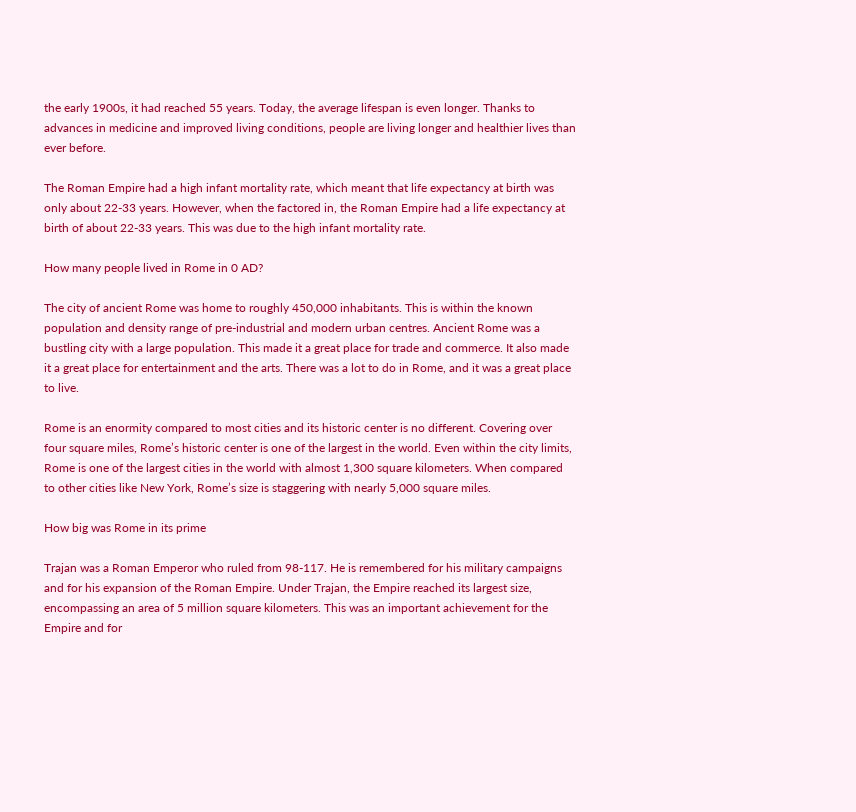the early 1900s, it had reached 55 years. Today, the average lifespan is even longer. Thanks to advances in medicine and improved living conditions, people are living longer and healthier lives than ever before.

The Roman Empire had a high infant mortality rate, which meant that life expectancy at birth was only about 22-33 years. However, when the factored in, the Roman Empire had a life expectancy at birth of about 22-33 years. This was due to the high infant mortality rate.

How many people lived in Rome in 0 AD?

The city of ancient Rome was home to roughly 450,000 inhabitants. This is within the known population and density range of pre-industrial and modern urban centres. Ancient Rome was a bustling city with a large population. This made it a great place for trade and commerce. It also made it a great place for entertainment and the arts. There was a lot to do in Rome, and it was a great place to live.

Rome is an enormity compared to most cities and its historic center is no different. Covering over four square miles, Rome’s historic center is one of the largest in the world. Even within the city limits, Rome is one of the largest cities in the world with almost 1,300 square kilometers. When compared to other cities like New York, Rome’s size is staggering with nearly 5,000 square miles.

How big was Rome in its prime

Trajan was a Roman Emperor who ruled from 98-117. He is remembered for his military campaigns and for his expansion of the Roman Empire. Under Trajan, the Empire reached its largest size, encompassing an area of 5 million square kilometers. This was an important achievement for the Empire and for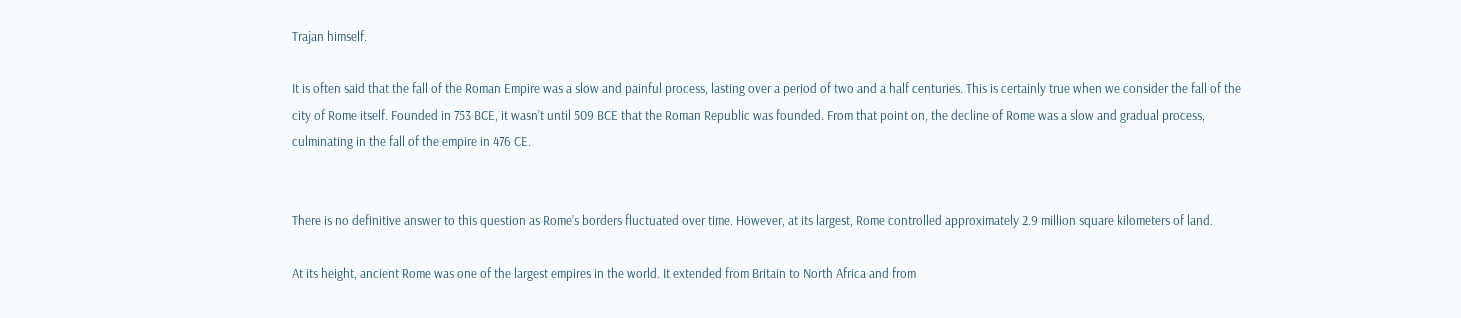Trajan himself.

It is often said that the fall of the Roman Empire was a slow and painful process, lasting over a period of two and a half centuries. This is certainly true when we consider the fall of the city of Rome itself. Founded in 753 BCE, it wasn’t until 509 BCE that the Roman Republic was founded. From that point on, the decline of Rome was a slow and gradual process, culminating in the fall of the empire in 476 CE.


There is no definitive answer to this question as Rome’s borders fluctuated over time. However, at its largest, Rome controlled approximately 2.9 million square kilometers of land.

At its height, ancient Rome was one of the largest empires in the world. It extended from Britain to North Africa and from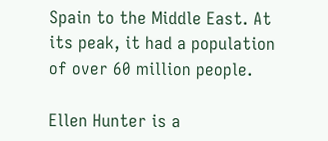Spain to the Middle East. At its peak, it had a population of over 60 million people.

Ellen Hunter is a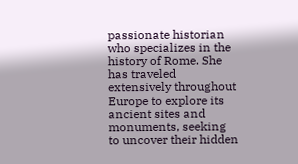passionate historian who specializes in the history of Rome. She has traveled extensively throughout Europe to explore its ancient sites and monuments, seeking to uncover their hidden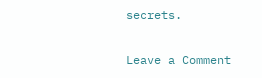secrets.

Leave a Comment